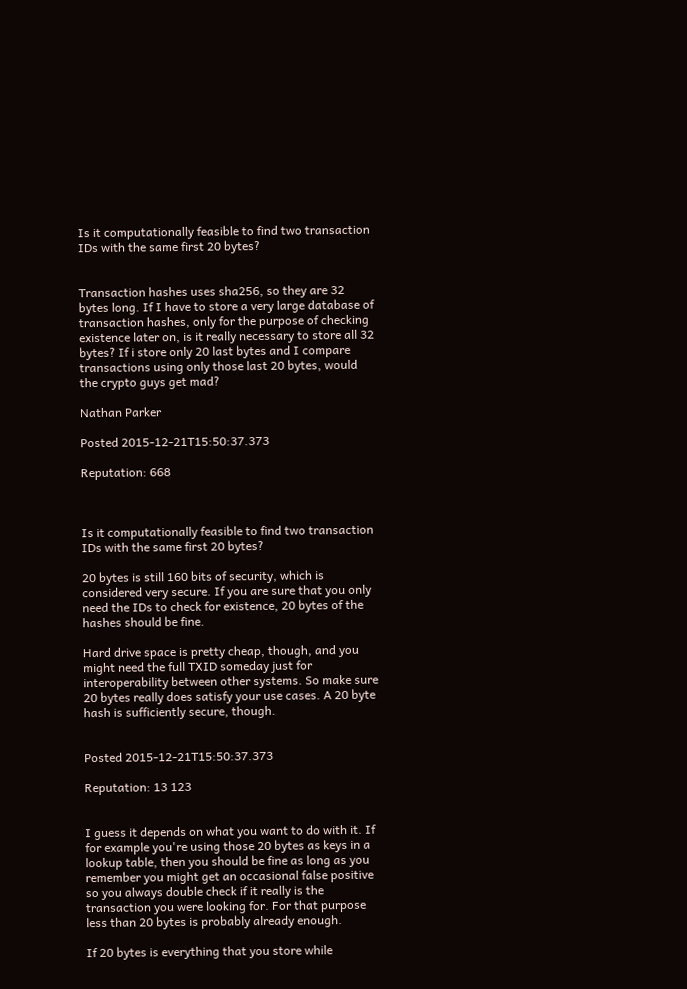Is it computationally feasible to find two transaction IDs with the same first 20 bytes?


Transaction hashes uses sha256, so they are 32 bytes long. If I have to store a very large database of transaction hashes, only for the purpose of checking existence later on, is it really necessary to store all 32 bytes? If i store only 20 last bytes and I compare transactions using only those last 20 bytes, would the crypto guys get mad?

Nathan Parker

Posted 2015-12-21T15:50:37.373

Reputation: 668



Is it computationally feasible to find two transaction IDs with the same first 20 bytes?

20 bytes is still 160 bits of security, which is considered very secure. If you are sure that you only need the IDs to check for existence, 20 bytes of the hashes should be fine.

Hard drive space is pretty cheap, though, and you might need the full TXID someday just for interoperability between other systems. So make sure 20 bytes really does satisfy your use cases. A 20 byte hash is sufficiently secure, though.


Posted 2015-12-21T15:50:37.373

Reputation: 13 123


I guess it depends on what you want to do with it. If for example you're using those 20 bytes as keys in a lookup table, then you should be fine as long as you remember you might get an occasional false positive so you always double check if it really is the transaction you were looking for. For that purpose less than 20 bytes is probably already enough.

If 20 bytes is everything that you store while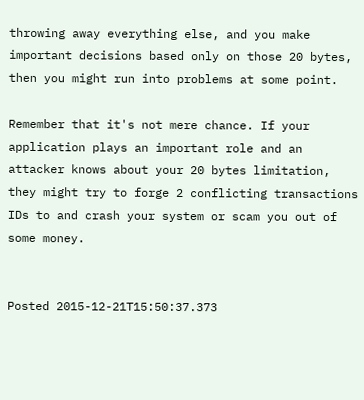throwing away everything else, and you make important decisions based only on those 20 bytes, then you might run into problems at some point.

Remember that it's not mere chance. If your application plays an important role and an attacker knows about your 20 bytes limitation, they might try to forge 2 conflicting transactions IDs to and crash your system or scam you out of some money.


Posted 2015-12-21T15:50:37.373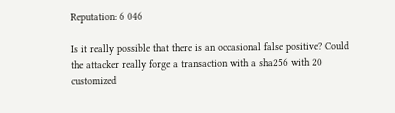Reputation: 6 046

Is it really possible that there is an occasional false positive? Could the attacker really forge a transaction with a sha256 with 20 customized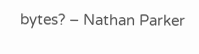bytes? – Nathan Parker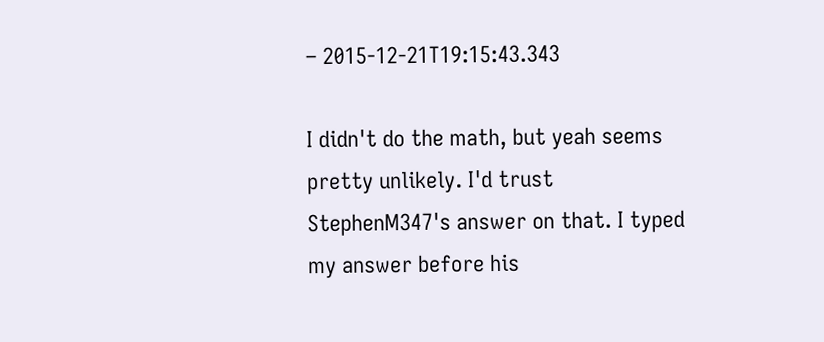– 2015-12-21T19:15:43.343

I didn't do the math, but yeah seems pretty unlikely. I'd trust StephenM347's answer on that. I typed my answer before his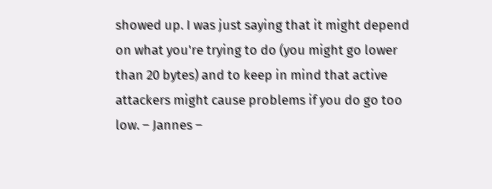showed up. I was just saying that it might depend on what you're trying to do (you might go lower than 20 bytes) and to keep in mind that active attackers might cause problems if you do go too low. – Jannes –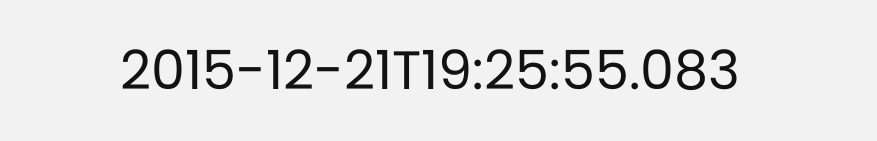2015-12-21T19:25:55.083